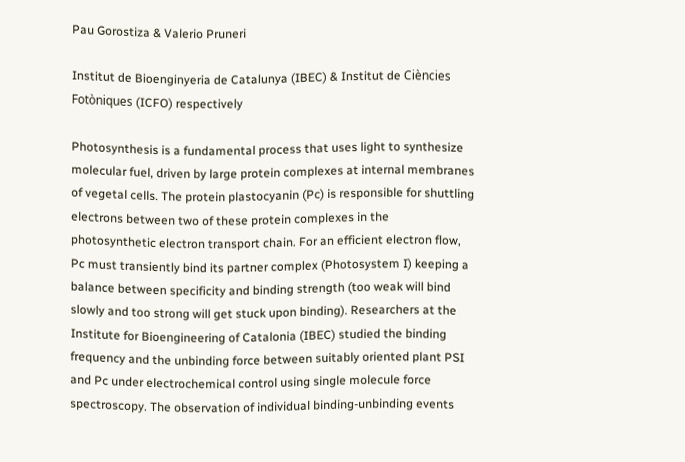Pau Gorostiza & Valerio Pruneri

Institut de Bioenginyeria de Catalunya (IBEC) & Institut de Ciències Fotòniques (ICFO) respectively

Photosynthesis is a fundamental process that uses light to synthesize molecular fuel, driven by large protein complexes at internal membranes of vegetal cells. The protein plastocyanin (Pc) is responsible for shuttling electrons between two of these protein complexes in the photosynthetic electron transport chain. For an efficient electron flow, Pc must transiently bind its partner complex (Photosystem I) keeping a balance between specificity and binding strength (too weak will bind slowly and too strong will get stuck upon binding). Researchers at the Institute for Bioengineering of Catalonia (IBEC) studied the binding frequency and the unbinding force between suitably oriented plant PSI and Pc under electrochemical control using single molecule force spectroscopy. The observation of individual binding-unbinding events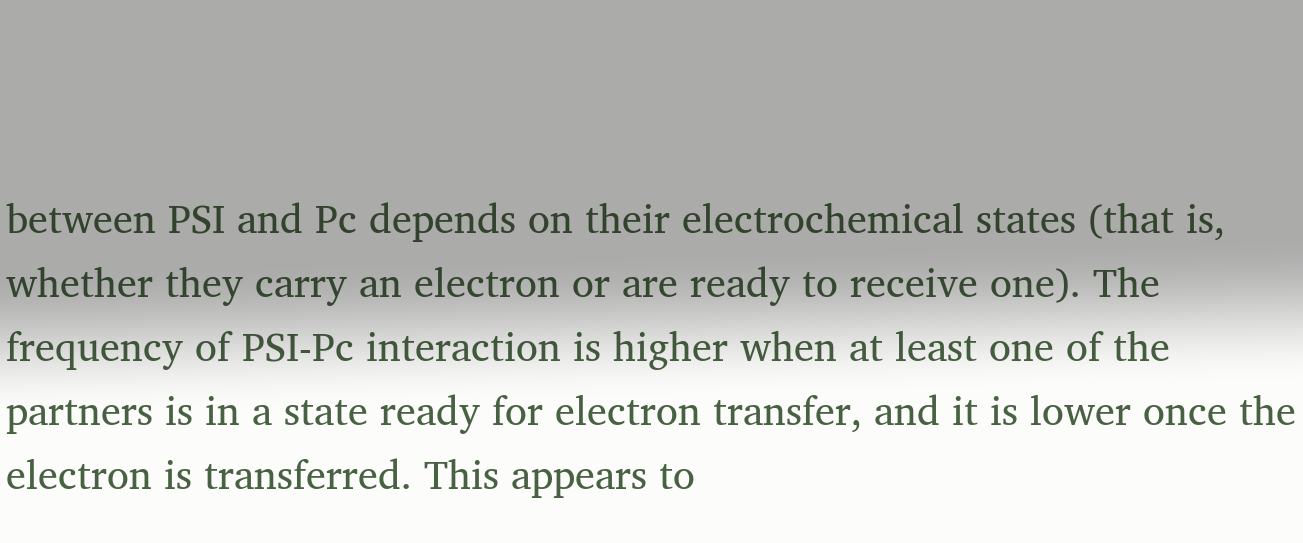between PSI and Pc depends on their electrochemical states (that is, whether they carry an electron or are ready to receive one). The frequency of PSI-Pc interaction is higher when at least one of the partners is in a state ready for electron transfer, and it is lower once the electron is transferred. This appears to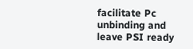facilitate Pc unbinding and leave PSI ready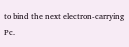to bind the next electron-carrying Pc.